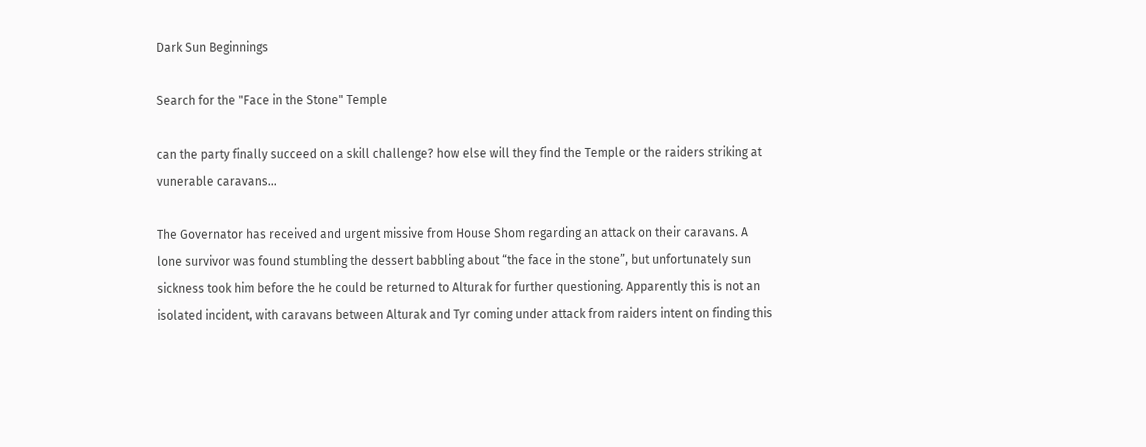Dark Sun Beginnings

Search for the "Face in the Stone" Temple

can the party finally succeed on a skill challenge? how else will they find the Temple or the raiders striking at vunerable caravans...

The Governator has received and urgent missive from House Shom regarding an attack on their caravans. A lone survivor was found stumbling the dessert babbling about “the face in the stone”, but unfortunately sun sickness took him before the he could be returned to Alturak for further questioning. Apparently this is not an isolated incident, with caravans between Alturak and Tyr coming under attack from raiders intent on finding this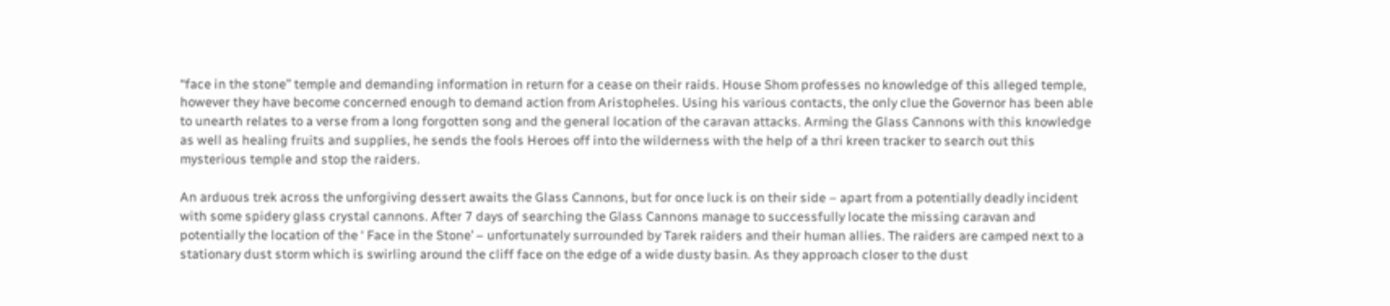“face in the stone” temple and demanding information in return for a cease on their raids. House Shom professes no knowledge of this alleged temple, however they have become concerned enough to demand action from Aristopheles. Using his various contacts, the only clue the Governor has been able to unearth relates to a verse from a long forgotten song and the general location of the caravan attacks. Arming the Glass Cannons with this knowledge as well as healing fruits and supplies, he sends the fools Heroes off into the wilderness with the help of a thri kreen tracker to search out this mysterious temple and stop the raiders.

An arduous trek across the unforgiving dessert awaits the Glass Cannons, but for once luck is on their side – apart from a potentially deadly incident with some spidery glass crystal cannons. After 7 days of searching the Glass Cannons manage to successfully locate the missing caravan and potentially the location of the ‘ Face in the Stone’ – unfortunately surrounded by Tarek raiders and their human allies. The raiders are camped next to a stationary dust storm which is swirling around the cliff face on the edge of a wide dusty basin. As they approach closer to the dust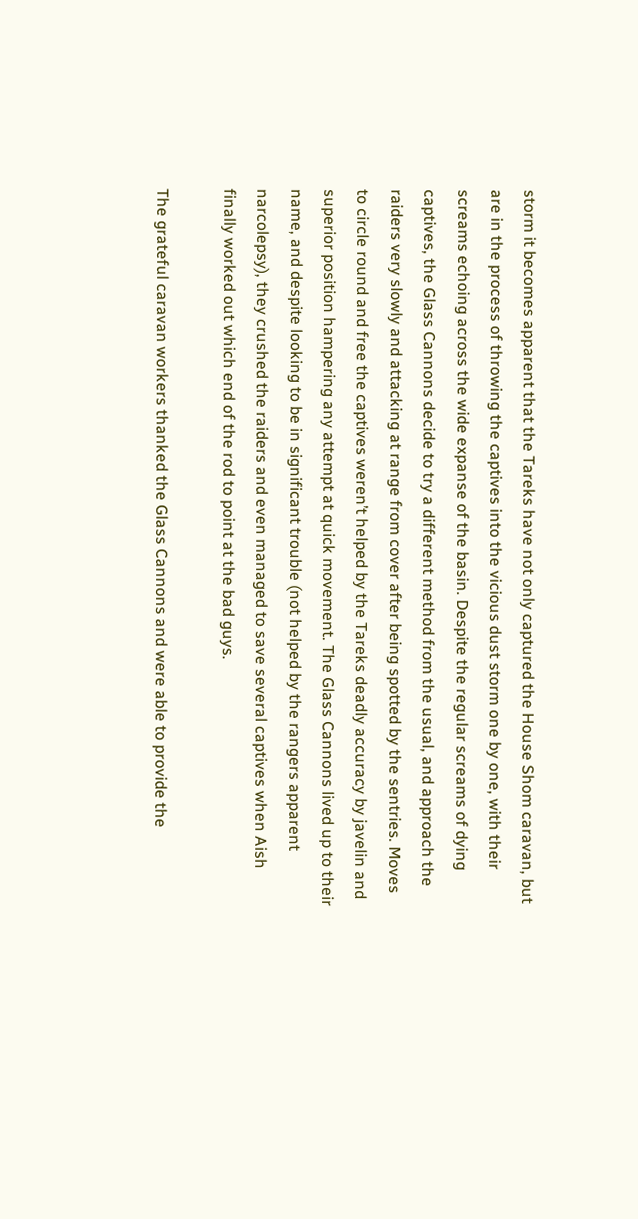storm it becomes apparent that the Tareks have not only captured the House Shom caravan, but are in the process of throwing the captives into the vicious dust storm one by one, with their screams echoing across the wide expanse of the basin. Despite the regular screams of dying captives, the Glass Cannons decide to try a different method from the usual, and approach the raiders very slowly and attacking at range from cover after being spotted by the sentries. Moves to circle round and free the captives weren’t helped by the Tareks deadly accuracy by javelin and superior position hampering any attempt at quick movement. The Glass Cannons lived up to their name, and despite looking to be in significant trouble (not helped by the rangers apparent narcolepsy), they crushed the raiders and even managed to save several captives when Aish finally worked out which end of the rod to point at the bad guys.

The grateful caravan workers thanked the Glass Cannons and were able to provide the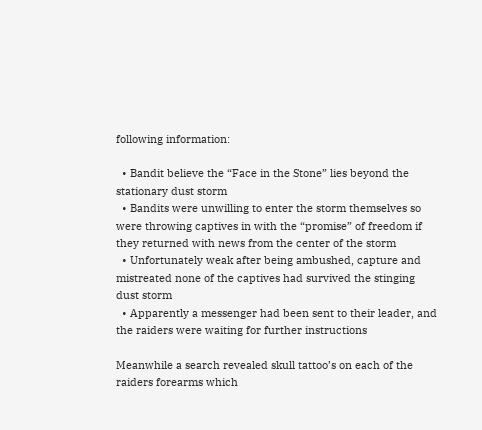following information:

  • Bandit believe the “Face in the Stone” lies beyond the stationary dust storm
  • Bandits were unwilling to enter the storm themselves so were throwing captives in with the “promise” of freedom if they returned with news from the center of the storm
  • Unfortunately weak after being ambushed, capture and mistreated none of the captives had survived the stinging dust storm
  • Apparently a messenger had been sent to their leader, and the raiders were waiting for further instructions

Meanwhile a search revealed skull tattoo’s on each of the raiders forearms which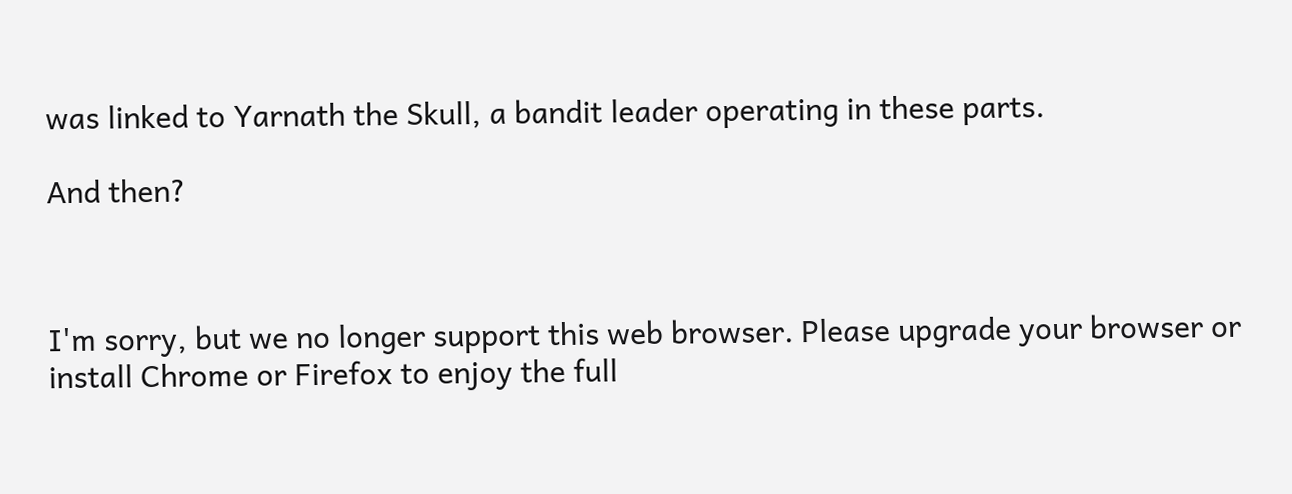was linked to Yarnath the Skull, a bandit leader operating in these parts.

And then?



I'm sorry, but we no longer support this web browser. Please upgrade your browser or install Chrome or Firefox to enjoy the full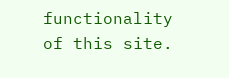functionality of this site.